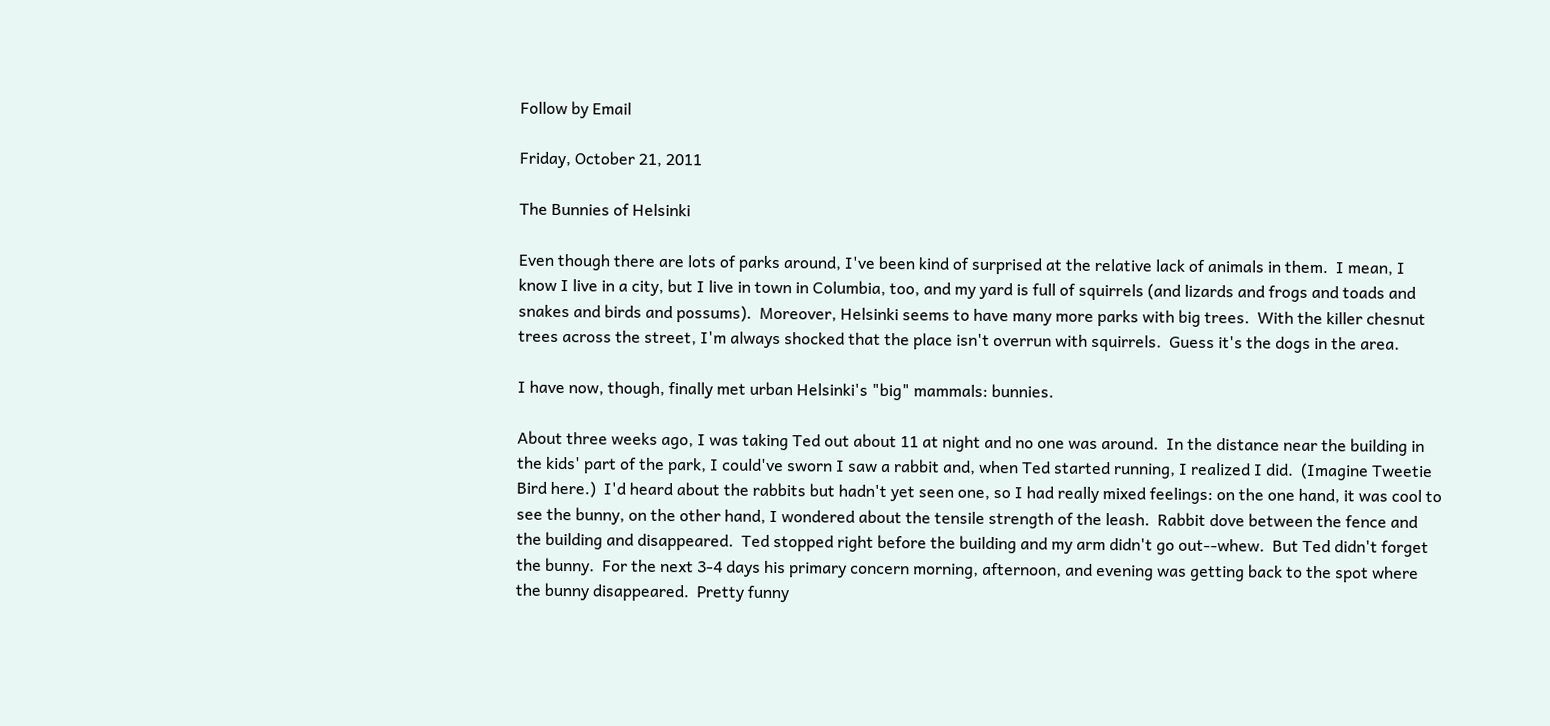Follow by Email

Friday, October 21, 2011

The Bunnies of Helsinki

Even though there are lots of parks around, I've been kind of surprised at the relative lack of animals in them.  I mean, I know I live in a city, but I live in town in Columbia, too, and my yard is full of squirrels (and lizards and frogs and toads and snakes and birds and possums).  Moreover, Helsinki seems to have many more parks with big trees.  With the killer chesnut trees across the street, I'm always shocked that the place isn't overrun with squirrels.  Guess it's the dogs in the area.

I have now, though, finally met urban Helsinki's "big" mammals: bunnies.

About three weeks ago, I was taking Ted out about 11 at night and no one was around.  In the distance near the building in the kids' part of the park, I could've sworn I saw a rabbit and, when Ted started running, I realized I did.  (Imagine Tweetie Bird here.)  I'd heard about the rabbits but hadn't yet seen one, so I had really mixed feelings: on the one hand, it was cool to see the bunny, on the other hand, I wondered about the tensile strength of the leash.  Rabbit dove between the fence and the building and disappeared.  Ted stopped right before the building and my arm didn't go out--whew.  But Ted didn't forget the bunny.  For the next 3-4 days his primary concern morning, afternoon, and evening was getting back to the spot where the bunny disappeared.  Pretty funny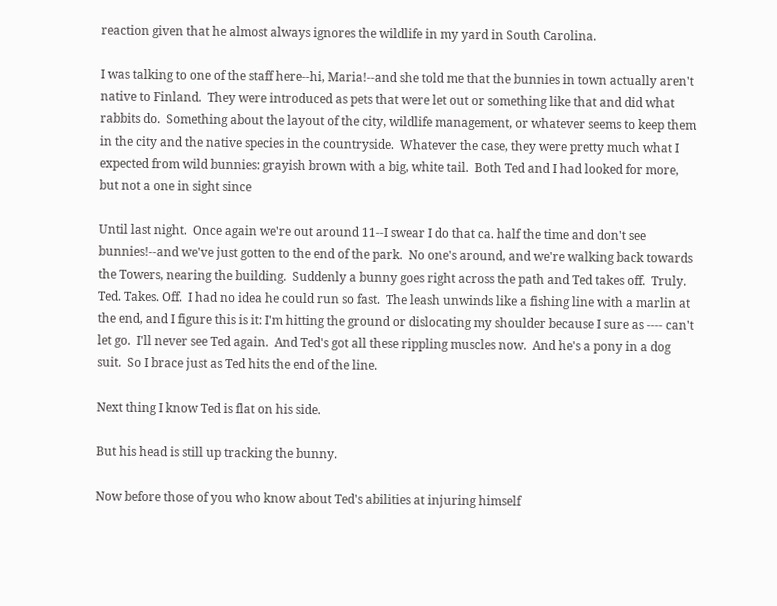reaction given that he almost always ignores the wildlife in my yard in South Carolina.

I was talking to one of the staff here--hi, Maria!--and she told me that the bunnies in town actually aren't native to Finland.  They were introduced as pets that were let out or something like that and did what rabbits do.  Something about the layout of the city, wildlife management, or whatever seems to keep them in the city and the native species in the countryside.  Whatever the case, they were pretty much what I expected from wild bunnies: grayish brown with a big, white tail.  Both Ted and I had looked for more, but not a one in sight since

Until last night.  Once again we're out around 11--I swear I do that ca. half the time and don't see bunnies!--and we've just gotten to the end of the park.  No one's around, and we're walking back towards the Towers, nearing the building.  Suddenly a bunny goes right across the path and Ted takes off.  Truly.  Ted. Takes. Off.  I had no idea he could run so fast.  The leash unwinds like a fishing line with a marlin at the end, and I figure this is it: I'm hitting the ground or dislocating my shoulder because I sure as ---- can't let go.  I'll never see Ted again.  And Ted's got all these rippling muscles now.  And he's a pony in a dog suit.  So I brace just as Ted hits the end of the line.

Next thing I know Ted is flat on his side.

But his head is still up tracking the bunny.

Now before those of you who know about Ted's abilities at injuring himself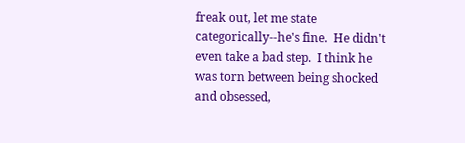freak out, let me state categorically--he's fine.  He didn't even take a bad step.  I think he was torn between being shocked and obsessed,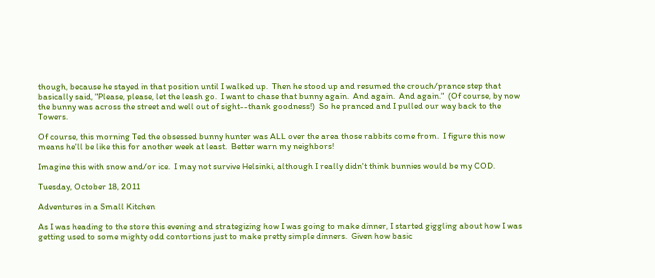though, because he stayed in that position until I walked up.  Then he stood up and resumed the crouch/prance step that basically said, "Please, please, let the leash go.  I want to chase that bunny again.  And again.  And again."  (Of course, by now the bunny was across the street and well out of sight--thank goodness!)  So he pranced and I pulled our way back to the Towers.

Of course, this morning Ted the obsessed bunny hunter was ALL over the area those rabbits come from.  I figure this now means he'll be like this for another week at least.  Better warn my neighbors!

Imagine this with snow and/or ice.  I may not survive Helsinki, although I really didn't think bunnies would be my COD.

Tuesday, October 18, 2011

Adventures in a Small Kitchen

As I was heading to the store this evening and strategizing how I was going to make dinner, I started giggling about how I was getting used to some mighty odd contortions just to make pretty simple dinners.  Given how basic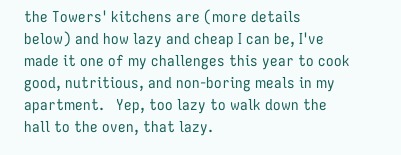the Towers' kitchens are (more details below) and how lazy and cheap I can be, I've made it one of my challenges this year to cook good, nutritious, and non-boring meals in my apartment.   Yep, too lazy to walk down the hall to the oven, that lazy.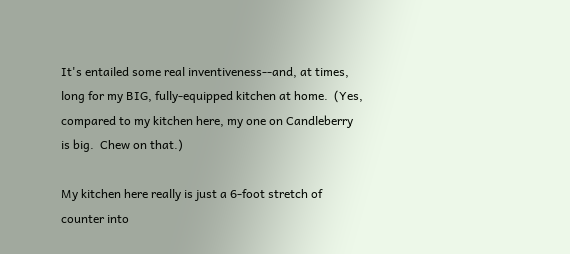It's entailed some real inventiveness--and, at times, long for my BIG, fully-equipped kitchen at home.  (Yes, compared to my kitchen here, my one on Candleberry is big.  Chew on that.)

My kitchen here really is just a 6-foot stretch of counter into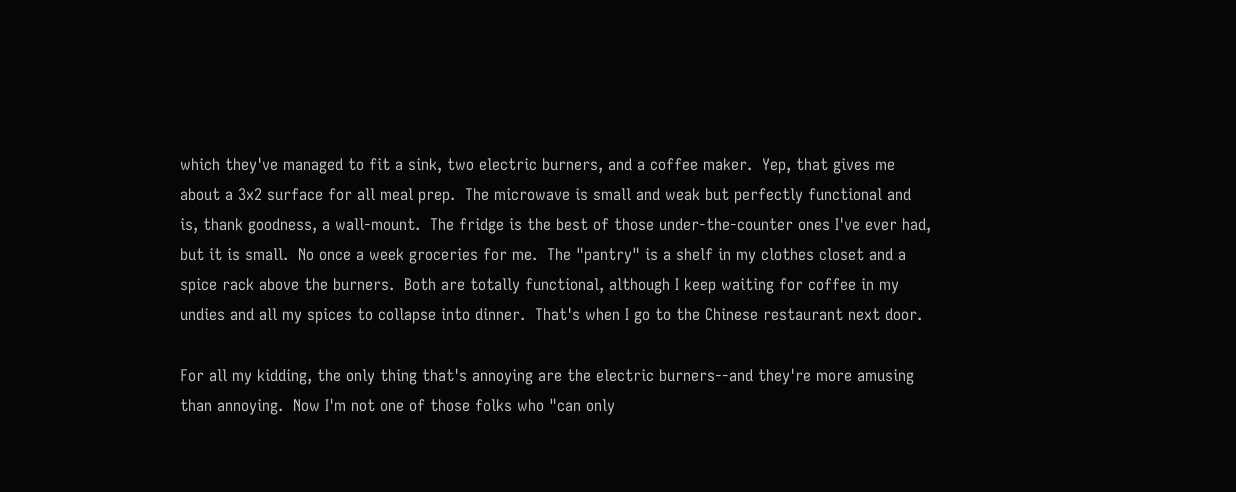which they've managed to fit a sink, two electric burners, and a coffee maker.  Yep, that gives me about a 3x2 surface for all meal prep.  The microwave is small and weak but perfectly functional and is, thank goodness, a wall-mount.  The fridge is the best of those under-the-counter ones I've ever had, but it is small.  No once a week groceries for me.  The "pantry" is a shelf in my clothes closet and a spice rack above the burners.  Both are totally functional, although I keep waiting for coffee in my undies and all my spices to collapse into dinner.  That's when I go to the Chinese restaurant next door.

For all my kidding, the only thing that's annoying are the electric burners--and they're more amusing than annoying.  Now I'm not one of those folks who "can only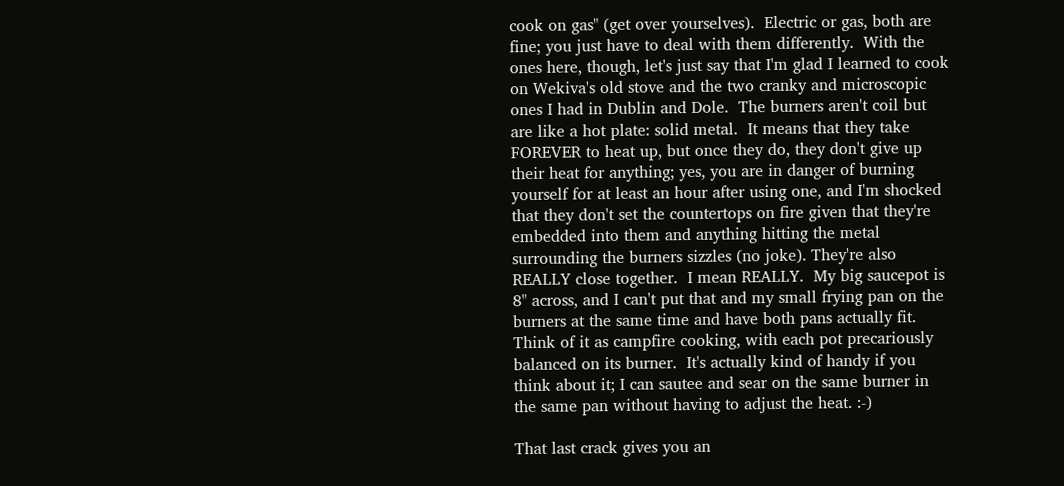cook on gas" (get over yourselves).  Electric or gas, both are fine; you just have to deal with them differently.  With the ones here, though, let's just say that I'm glad I learned to cook on Wekiva's old stove and the two cranky and microscopic ones I had in Dublin and Dole.  The burners aren't coil but are like a hot plate: solid metal.  It means that they take FOREVER to heat up, but once they do, they don't give up their heat for anything; yes, you are in danger of burning yourself for at least an hour after using one, and I'm shocked that they don't set the countertops on fire given that they're embedded into them and anything hitting the metal surrounding the burners sizzles (no joke). They're also REALLY close together.  I mean REALLY.  My big saucepot is 8" across, and I can't put that and my small frying pan on the burners at the same time and have both pans actually fit.  Think of it as campfire cooking, with each pot precariously balanced on its burner.  It's actually kind of handy if you think about it; I can sautee and sear on the same burner in the same pan without having to adjust the heat. :-)

That last crack gives you an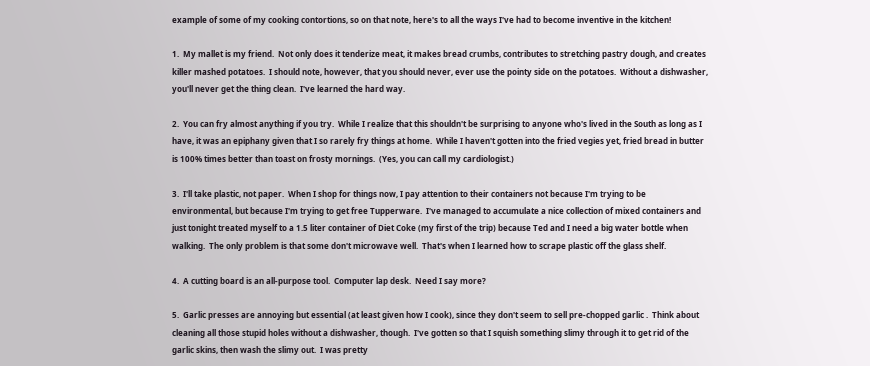example of some of my cooking contortions, so on that note, here's to all the ways I've had to become inventive in the kitchen!

1.  My mallet is my friend.  Not only does it tenderize meat, it makes bread crumbs, contributes to stretching pastry dough, and creates killer mashed potatoes.  I should note, however, that you should never, ever use the pointy side on the potatoes.  Without a dishwasher, you'll never get the thing clean.  I've learned the hard way.

2.  You can fry almost anything if you try.  While I realize that this shouldn't be surprising to anyone who's lived in the South as long as I have, it was an epiphany given that I so rarely fry things at home.  While I haven't gotten into the fried vegies yet, fried bread in butter is 100% times better than toast on frosty mornings.  (Yes, you can call my cardiologist.)

3.  I'll take plastic, not paper.  When I shop for things now, I pay attention to their containers not because I'm trying to be environmental, but because I'm trying to get free Tupperware.  I've managed to accumulate a nice collection of mixed containers and just tonight treated myself to a 1.5 liter container of Diet Coke (my first of the trip) because Ted and I need a big water bottle when walking.  The only problem is that some don't microwave well.  That's when I learned how to scrape plastic off the glass shelf.

4.  A cutting board is an all-purpose tool.  Computer lap desk.  Need I say more?

5.  Garlic presses are annoying but essential (at least given how I cook), since they don't seem to sell pre-chopped garlic .  Think about cleaning all those stupid holes without a dishwasher, though.  I've gotten so that I squish something slimy through it to get rid of the garlic skins, then wash the slimy out.  I was pretty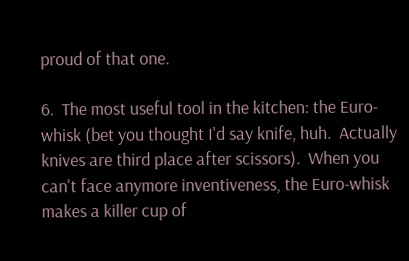proud of that one.

6.  The most useful tool in the kitchen: the Euro-whisk (bet you thought I'd say knife, huh.  Actually knives are third place after scissors).  When you can't face anymore inventiveness, the Euro-whisk makes a killer cup of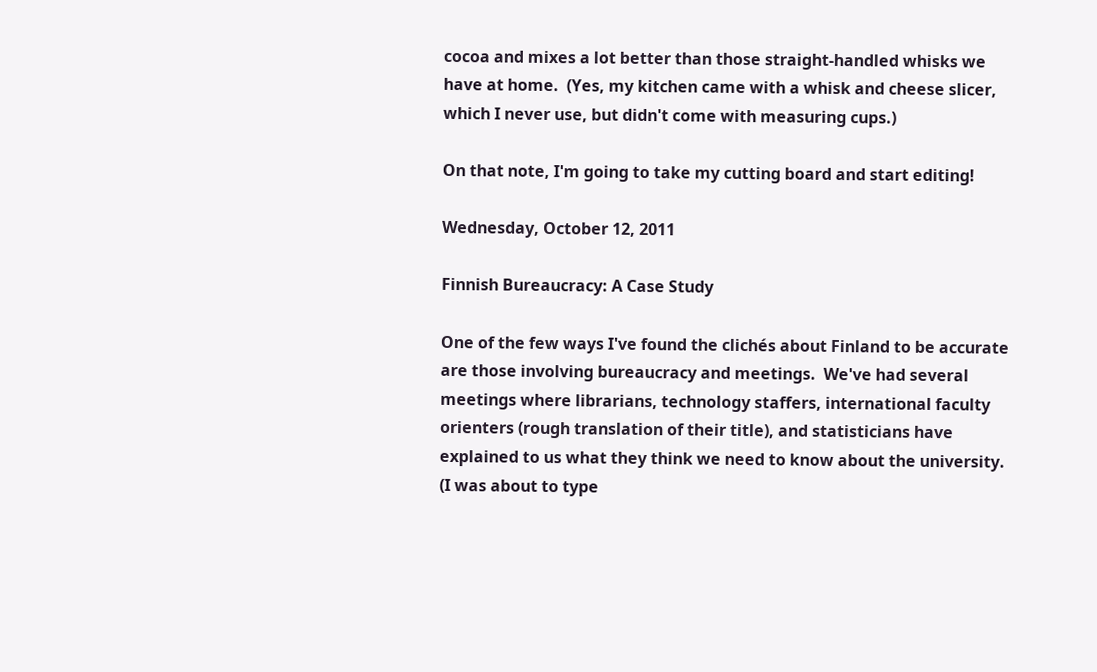cocoa and mixes a lot better than those straight-handled whisks we have at home.  (Yes, my kitchen came with a whisk and cheese slicer, which I never use, but didn't come with measuring cups.)

On that note, I'm going to take my cutting board and start editing!

Wednesday, October 12, 2011

Finnish Bureaucracy: A Case Study

One of the few ways I've found the clichés about Finland to be accurate are those involving bureaucracy and meetings.  We've had several meetings where librarians, technology staffers, international faculty orienters (rough translation of their title), and statisticians have explained to us what they think we need to know about the university.  (I was about to type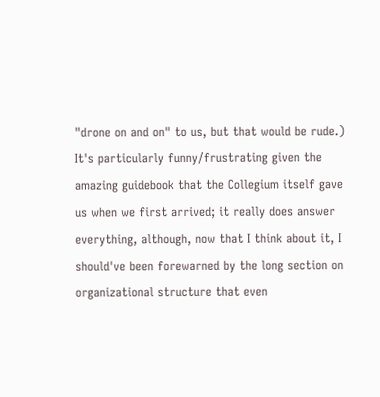"drone on and on" to us, but that would be rude.)  It's particularly funny/frustrating given the amazing guidebook that the Collegium itself gave us when we first arrived; it really does answer everything, although, now that I think about it, I should've been forewarned by the long section on organizational structure that even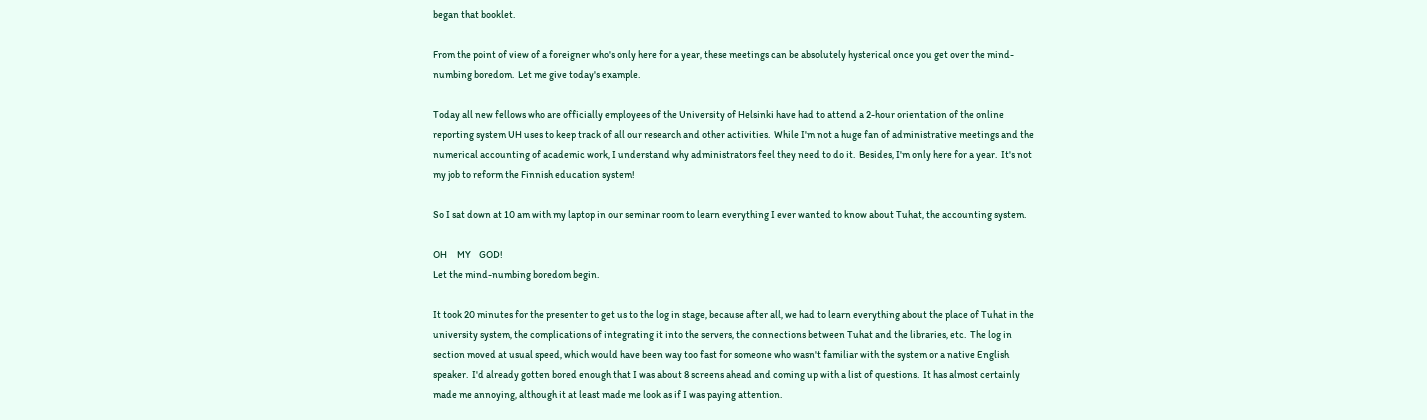began that booklet.

From the point of view of a foreigner who's only here for a year, these meetings can be absolutely hysterical once you get over the mind-numbing boredom.  Let me give today's example.

Today all new fellows who are officially employees of the University of Helsinki have had to attend a 2-hour orientation of the online reporting system UH uses to keep track of all our research and other activities.  While I'm not a huge fan of administrative meetings and the numerical accounting of academic work, I understand why administrators feel they need to do it.  Besides, I'm only here for a year.  It's not my job to reform the Finnish education system!

So I sat down at 10 am with my laptop in our seminar room to learn everything I ever wanted to know about Tuhat, the accounting system.

OH     MY    GOD!
Let the mind-numbing boredom begin.

It took 20 minutes for the presenter to get us to the log in stage, because after all, we had to learn everything about the place of Tuhat in the university system, the complications of integrating it into the servers, the connections between Tuhat and the libraries, etc.  The log in section moved at usual speed, which would have been way too fast for someone who wasn't familiar with the system or a native English speaker.  I'd already gotten bored enough that I was about 8 screens ahead and coming up with a list of questions.  It has almost certainly made me annoying, although it at least made me look as if I was paying attention.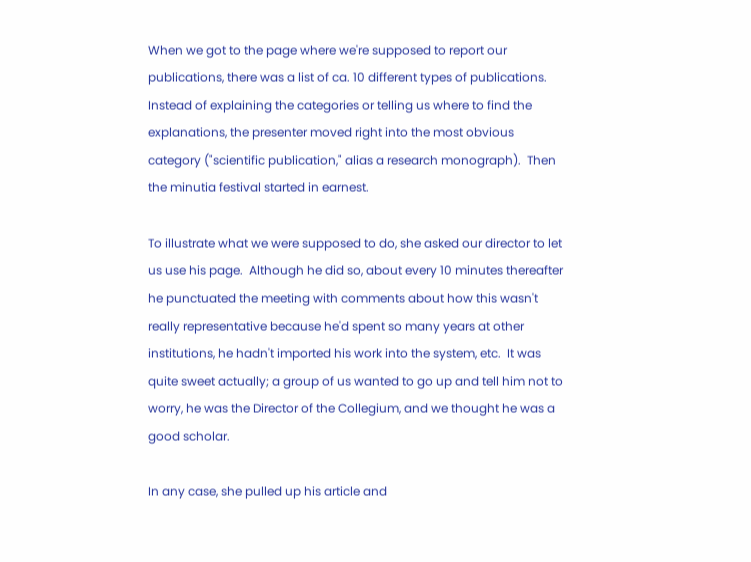When we got to the page where we're supposed to report our publications, there was a list of ca. 10 different types of publications.  Instead of explaining the categories or telling us where to find the explanations, the presenter moved right into the most obvious category ("scientific publication," alias a research monograph).  Then the minutia festival started in earnest.

To illustrate what we were supposed to do, she asked our director to let us use his page.  Although he did so, about every 10 minutes thereafter he punctuated the meeting with comments about how this wasn't really representative because he'd spent so many years at other institutions, he hadn't imported his work into the system, etc.  It was quite sweet actually; a group of us wanted to go up and tell him not to worry, he was the Director of the Collegium, and we thought he was a good scholar.

In any case, she pulled up his article and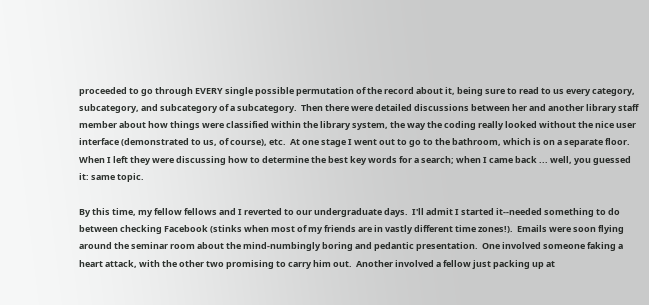proceeded to go through EVERY single possible permutation of the record about it, being sure to read to us every category, subcategory, and subcategory of a subcategory.  Then there were detailed discussions between her and another library staff member about how things were classified within the library system, the way the coding really looked without the nice user interface (demonstrated to us, of course), etc.  At one stage I went out to go to the bathroom, which is on a separate floor.  When I left they were discussing how to determine the best key words for a search; when I came back ... well, you guessed it: same topic.

By this time, my fellow fellows and I reverted to our undergraduate days.  I'll admit I started it--needed something to do between checking Facebook (stinks when most of my friends are in vastly different time zones!).  Emails were soon flying around the seminar room about the mind-numbingly boring and pedantic presentation.  One involved someone faking a heart attack, with the other two promising to carry him out.  Another involved a fellow just packing up at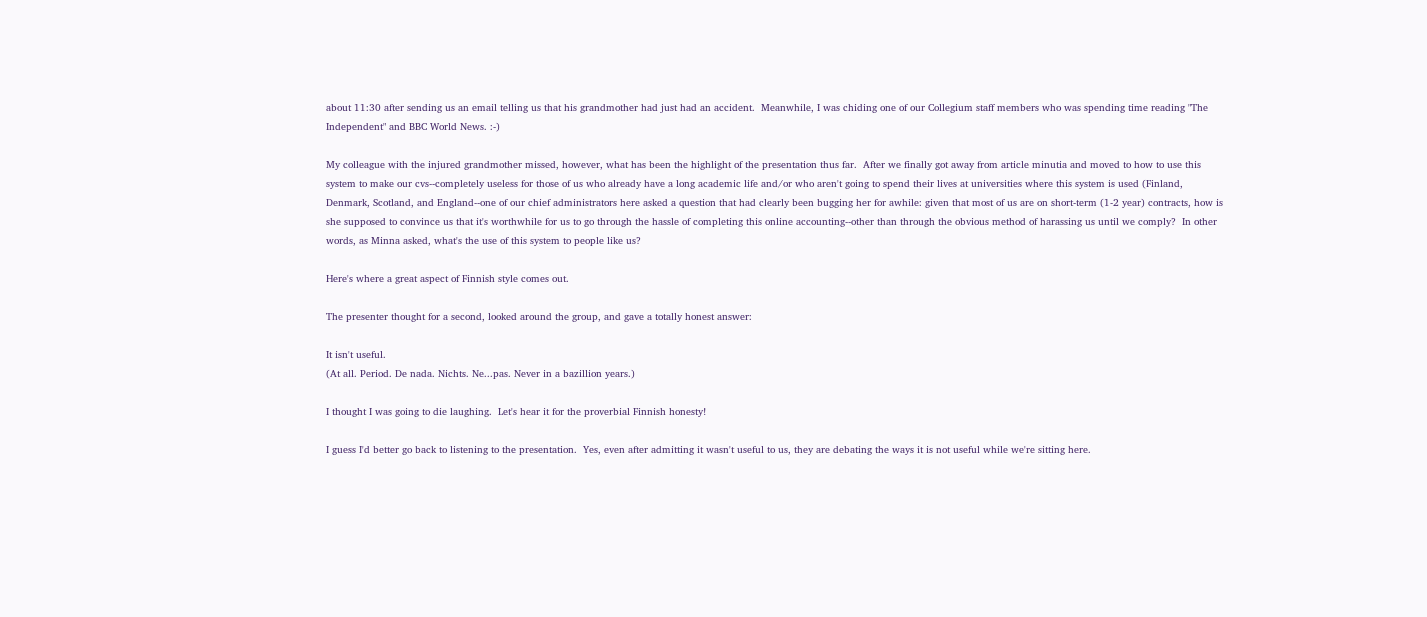about 11:30 after sending us an email telling us that his grandmother had just had an accident.  Meanwhile, I was chiding one of our Collegium staff members who was spending time reading "The Independent" and BBC World News. :-)

My colleague with the injured grandmother missed, however, what has been the highlight of the presentation thus far.  After we finally got away from article minutia and moved to how to use this system to make our cvs--completely useless for those of us who already have a long academic life and/or who aren't going to spend their lives at universities where this system is used (Finland, Denmark, Scotland, and England--one of our chief administrators here asked a question that had clearly been bugging her for awhile: given that most of us are on short-term (1-2 year) contracts, how is she supposed to convince us that it's worthwhile for us to go through the hassle of completing this online accounting--other than through the obvious method of harassing us until we comply?  In other words, as Minna asked, what's the use of this system to people like us?

Here's where a great aspect of Finnish style comes out.

The presenter thought for a second, looked around the group, and gave a totally honest answer:

It isn't useful.
(At all. Period. De nada. Nichts. Ne...pas. Never in a bazillion years.)

I thought I was going to die laughing.  Let's hear it for the proverbial Finnish honesty!

I guess I'd better go back to listening to the presentation.  Yes, even after admitting it wasn't useful to us, they are debating the ways it is not useful while we're sitting here.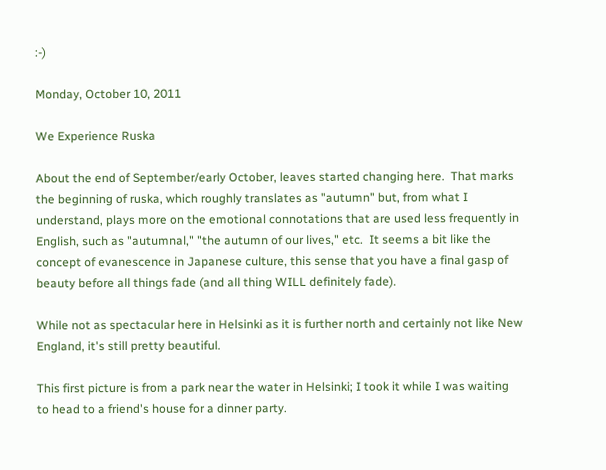:-)

Monday, October 10, 2011

We Experience Ruska

About the end of September/early October, leaves started changing here.  That marks the beginning of ruska, which roughly translates as "autumn" but, from what I understand, plays more on the emotional connotations that are used less frequently in English, such as "autumnal," "the autumn of our lives," etc.  It seems a bit like the concept of evanescence in Japanese culture, this sense that you have a final gasp of beauty before all things fade (and all thing WILL definitely fade).

While not as spectacular here in Helsinki as it is further north and certainly not like New England, it's still pretty beautiful.

This first picture is from a park near the water in Helsinki; I took it while I was waiting to head to a friend's house for a dinner party.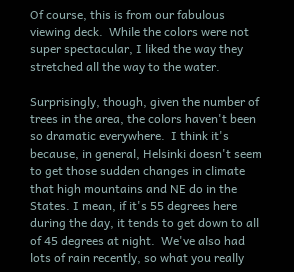Of course, this is from our fabulous viewing deck.  While the colors were not super spectacular, I liked the way they stretched all the way to the water.

Surprisingly, though, given the number of trees in the area, the colors haven't been so dramatic everywhere.  I think it's because, in general, Helsinki doesn't seem to get those sudden changes in climate that high mountains and NE do in the States. I mean, if it's 55 degrees here during the day, it tends to get down to all of 45 degrees at night.  We've also had lots of rain recently, so what you really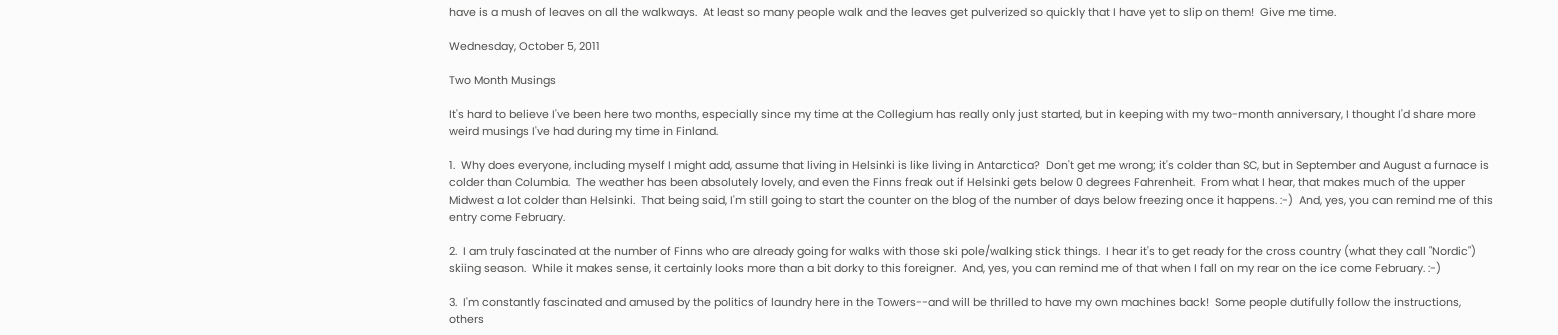have is a mush of leaves on all the walkways.  At least so many people walk and the leaves get pulverized so quickly that I have yet to slip on them!  Give me time.

Wednesday, October 5, 2011

Two Month Musings

It's hard to believe I've been here two months, especially since my time at the Collegium has really only just started, but in keeping with my two-month anniversary, I thought I'd share more weird musings I've had during my time in Finland.

1.  Why does everyone, including myself I might add, assume that living in Helsinki is like living in Antarctica?  Don't get me wrong; it's colder than SC, but in September and August a furnace is colder than Columbia.  The weather has been absolutely lovely, and even the Finns freak out if Helsinki gets below 0 degrees Fahrenheit.  From what I hear, that makes much of the upper Midwest a lot colder than Helsinki.  That being said, I'm still going to start the counter on the blog of the number of days below freezing once it happens. :-)  And, yes, you can remind me of this entry come February.

2.  I am truly fascinated at the number of Finns who are already going for walks with those ski pole/walking stick things.  I hear it's to get ready for the cross country (what they call "Nordic") skiing season.  While it makes sense, it certainly looks more than a bit dorky to this foreigner.  And, yes, you can remind me of that when I fall on my rear on the ice come February. :-)

3.  I'm constantly fascinated and amused by the politics of laundry here in the Towers--and will be thrilled to have my own machines back!  Some people dutifully follow the instructions, others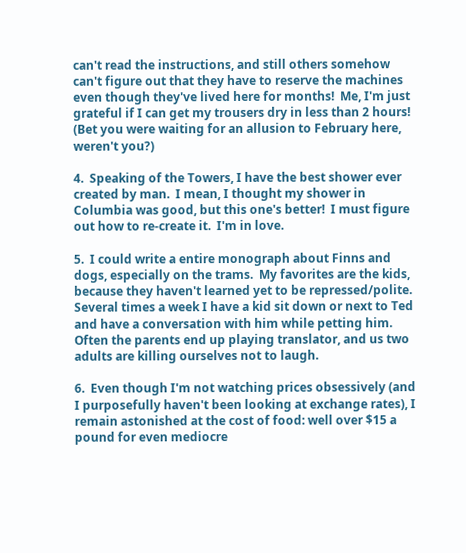can't read the instructions, and still others somehow can't figure out that they have to reserve the machines even though they've lived here for months!  Me, I'm just grateful if I can get my trousers dry in less than 2 hours! (Bet you were waiting for an allusion to February here, weren't you?)

4.  Speaking of the Towers, I have the best shower ever created by man.  I mean, I thought my shower in Columbia was good, but this one's better!  I must figure out how to re-create it.  I'm in love.

5.  I could write a entire monograph about Finns and dogs, especially on the trams.  My favorites are the kids, because they haven't learned yet to be repressed/polite.  Several times a week I have a kid sit down or next to Ted and have a conversation with him while petting him.  Often the parents end up playing translator, and us two adults are killing ourselves not to laugh.

6.  Even though I'm not watching prices obsessively (and I purposefully haven't been looking at exchange rates), I remain astonished at the cost of food: well over $15 a pound for even mediocre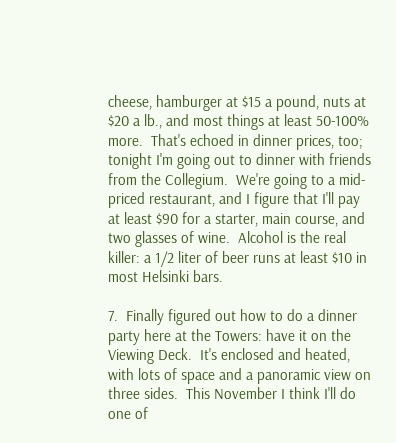cheese, hamburger at $15 a pound, nuts at $20 a lb., and most things at least 50-100% more.  That's echoed in dinner prices, too; tonight I'm going out to dinner with friends from the Collegium.  We're going to a mid-priced restaurant, and I figure that I'll pay at least $90 for a starter, main course, and two glasses of wine.  Alcohol is the real killer: a 1/2 liter of beer runs at least $10 in most Helsinki bars.

7.  Finally figured out how to do a dinner party here at the Towers: have it on the Viewing Deck.  It's enclosed and heated, with lots of space and a panoramic view on three sides.  This November I think I'll do one of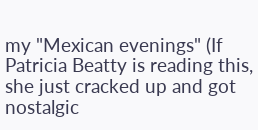my "Mexican evenings" (If Patricia Beatty is reading this, she just cracked up and got nostalgic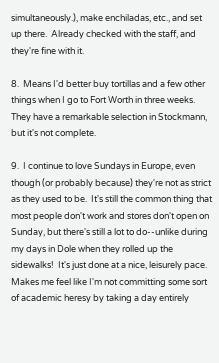simultaneously.), make enchiladas, etc., and set up there.  Already checked with the staff, and they're fine with it.

8.  Means I'd better buy tortillas and a few other things when I go to Fort Worth in three weeks.  They have a remarkable selection in Stockmann, but it's not complete.

9.  I continue to love Sundays in Europe, even though (or probably because) they're not as strict as they used to be.  It's still the common thing that most people don't work and stores don't open on Sunday, but there's still a lot to do--unlike during my days in Dole when they rolled up the sidewalks!  It's just done at a nice, leisurely pace.  Makes me feel like I'm not committing some sort of academic heresy by taking a day entirely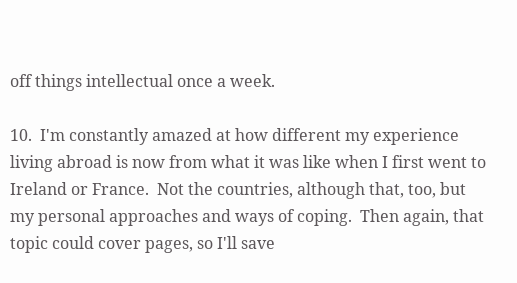off things intellectual once a week.

10.  I'm constantly amazed at how different my experience living abroad is now from what it was like when I first went to Ireland or France.  Not the countries, although that, too, but my personal approaches and ways of coping.  Then again, that topic could cover pages, so I'll save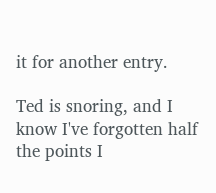it for another entry.

Ted is snoring, and I know I've forgotten half the points I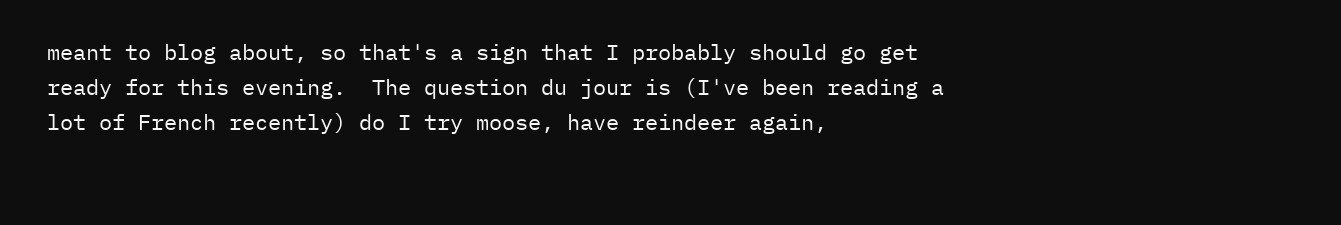meant to blog about, so that's a sign that I probably should go get ready for this evening.  The question du jour is (I've been reading a lot of French recently) do I try moose, have reindeer again,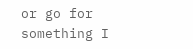or go for something I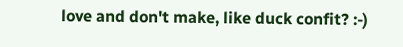love and don't make, like duck confit? :-)